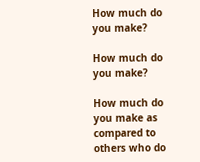How much do you make?

How much do you make?

How much do you make as compared to others who do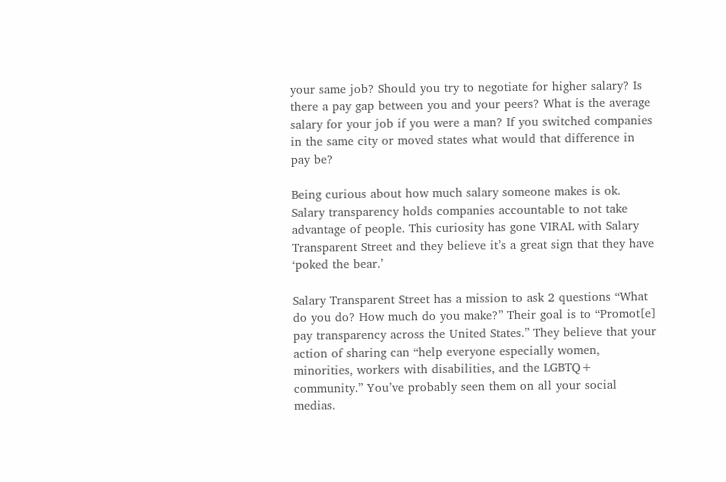your same job? Should you try to negotiate for higher salary? Is there a pay gap between you and your peers? What is the average salary for your job if you were a man? If you switched companies in the same city or moved states what would that difference in pay be?

Being curious about how much salary someone makes is ok. Salary transparency holds companies accountable to not take advantage of people. This curiosity has gone VIRAL with Salary Transparent Street and they believe it’s a great sign that they have ‘poked the bear.’

Salary Transparent Street has a mission to ask 2 questions “What do you do? How much do you make?” Their goal is to “Promot[e] pay transparency across the United States.” They believe that your action of sharing can “help everyone especially women, minorities, workers with disabilities, and the LGBTQ+ community.” You’ve probably seen them on all your social medias.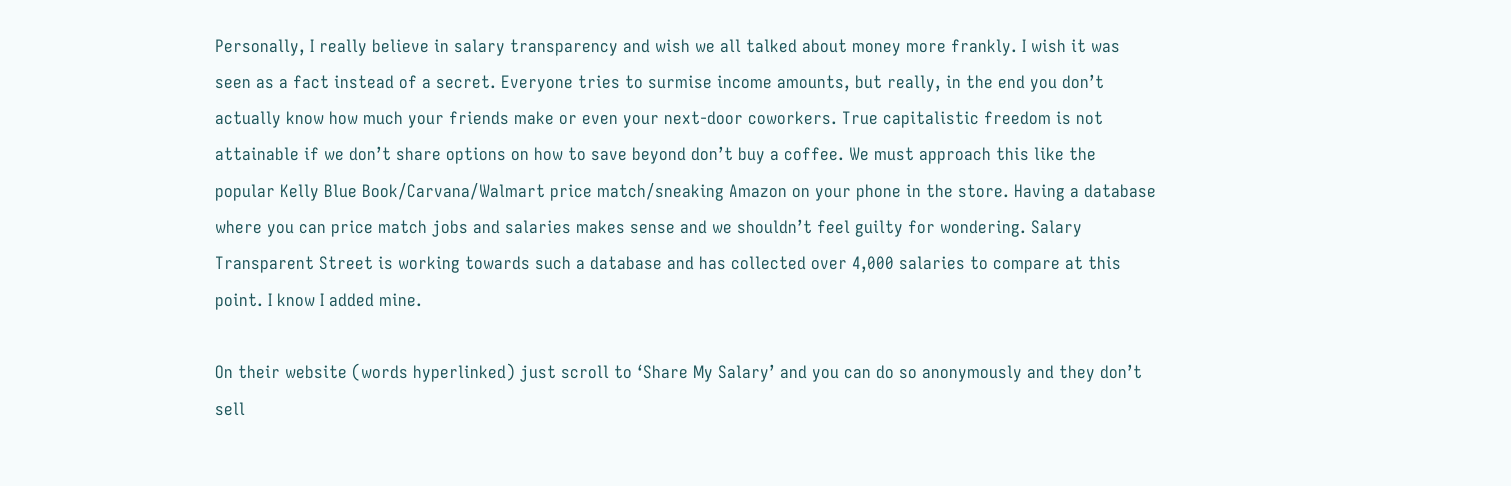Personally, I really believe in salary transparency and wish we all talked about money more frankly. I wish it was seen as a fact instead of a secret. Everyone tries to surmise income amounts, but really, in the end you don’t actually know how much your friends make or even your next-door coworkers. True capitalistic freedom is not attainable if we don’t share options on how to save beyond don’t buy a coffee. We must approach this like the popular Kelly Blue Book/Carvana/Walmart price match/sneaking Amazon on your phone in the store. Having a database where you can price match jobs and salaries makes sense and we shouldn’t feel guilty for wondering. Salary Transparent Street is working towards such a database and has collected over 4,000 salaries to compare at this point. I know I added mine.

On their website (words hyperlinked) just scroll to ‘Share My Salary’ and you can do so anonymously and they don’t sell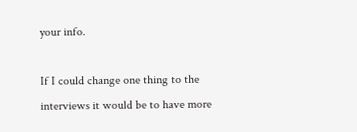your info.

If I could change one thing to the interviews it would be to have more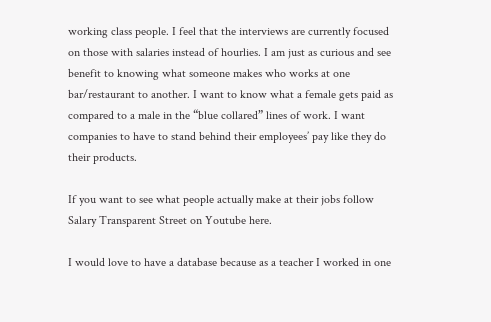working class people. I feel that the interviews are currently focused on those with salaries instead of hourlies. I am just as curious and see benefit to knowing what someone makes who works at one bar/restaurant to another. I want to know what a female gets paid as compared to a male in the “blue collared” lines of work. I want companies to have to stand behind their employees’ pay like they do their products.

If you want to see what people actually make at their jobs follow Salary Transparent Street on Youtube here.

I would love to have a database because as a teacher I worked in one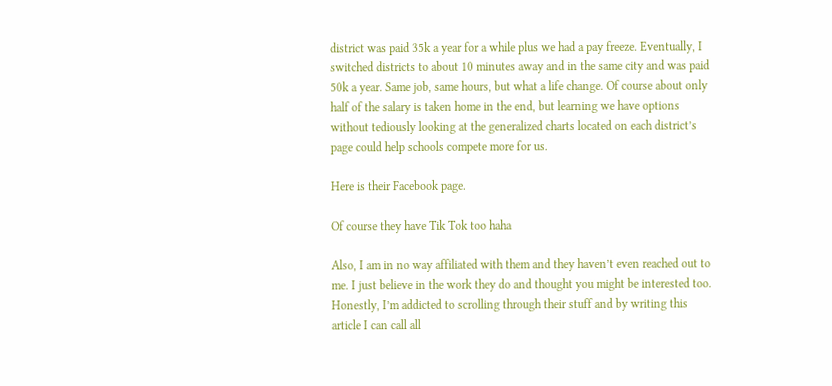district was paid 35k a year for a while plus we had a pay freeze. Eventually, I switched districts to about 10 minutes away and in the same city and was paid 50k a year. Same job, same hours, but what a life change. Of course about only half of the salary is taken home in the end, but learning we have options without tediously looking at the generalized charts located on each district’s page could help schools compete more for us.

Here is their Facebook page.

Of course they have Tik Tok too haha

Also, I am in no way affiliated with them and they haven’t even reached out to me. I just believe in the work they do and thought you might be interested too. Honestly, I’m addicted to scrolling through their stuff and by writing this article I can call all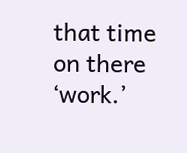that time on there ‘work.’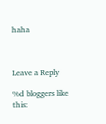haha



Leave a Reply

%d bloggers like this: